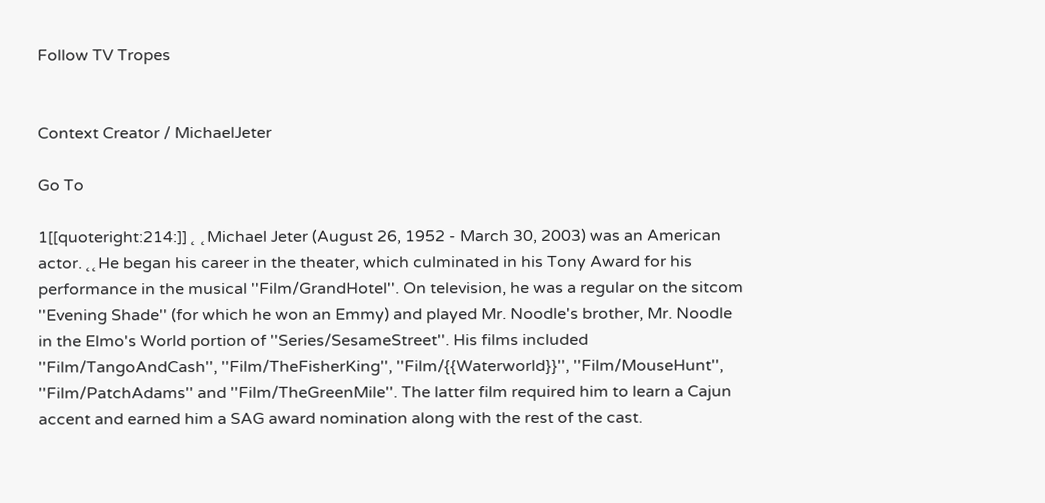Follow TV Tropes


Context Creator / MichaelJeter

Go To

1[[quoteright:214:]] ˛ ˛Michael Jeter (August 26, 1952 - March 30, 2003) was an American actor. ˛˛He began his career in the theater, which culminated in his Tony Award for his performance in the musical ''Film/GrandHotel''. On television, he was a regular on the sitcom ''Evening Shade'' (for which he won an Emmy) and played Mr. Noodle's brother, Mr. Noodle in the Elmo's World portion of ''Series/SesameStreet''. His films included ''Film/TangoAndCash'', ''Film/TheFisherKing'', ''Film/{{Waterworld}}'', ''Film/MouseHunt'', ''Film/PatchAdams'' and ''Film/TheGreenMile''. The latter film required him to learn a Cajun accent and earned him a SAG award nomination along with the rest of the cast.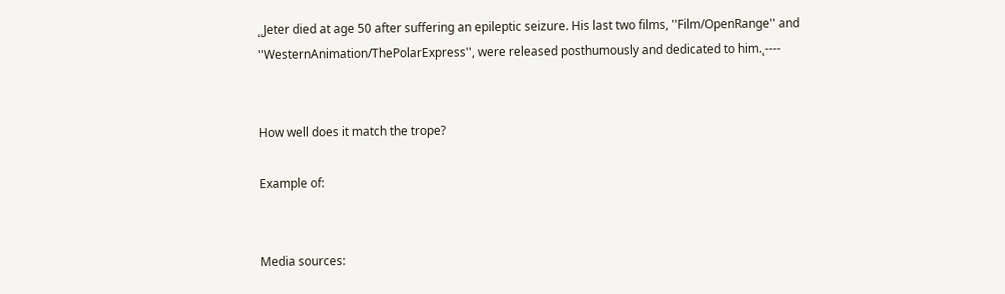˛˛Jeter died at age 50 after suffering an epileptic seizure. His last two films, ''Film/OpenRange'' and ''WesternAnimation/ThePolarExpress'', were released posthumously and dedicated to him.˛----


How well does it match the trope?

Example of:


Media sources: